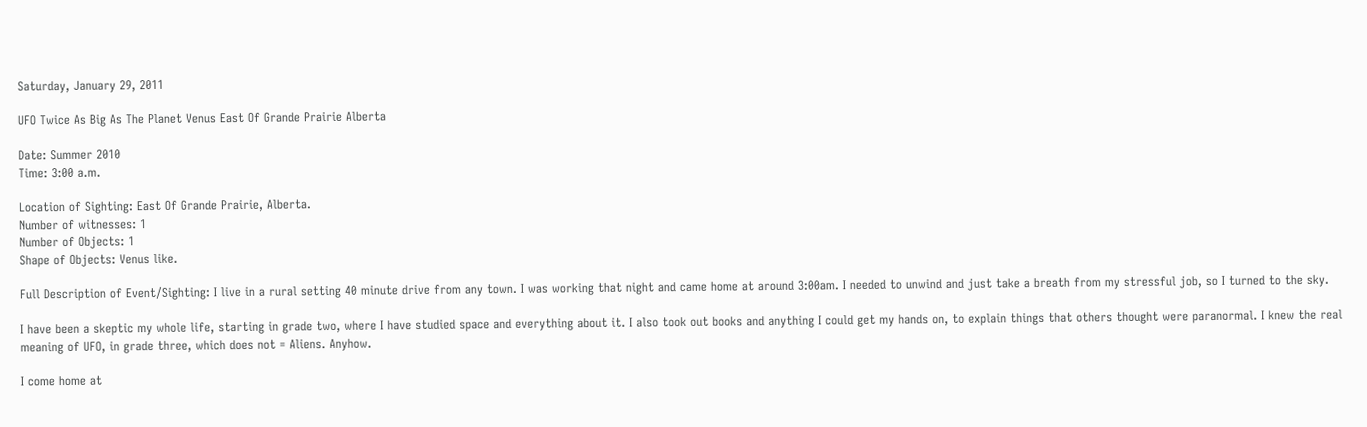Saturday, January 29, 2011

UFO Twice As Big As The Planet Venus East Of Grande Prairie Alberta

Date: Summer 2010
Time: 3:00 a.m.

Location of Sighting: East Of Grande Prairie, Alberta.
Number of witnesses: 1
Number of Objects: 1
Shape of Objects: Venus like.

Full Description of Event/Sighting: I live in a rural setting 40 minute drive from any town. I was working that night and came home at around 3:00am. I needed to unwind and just take a breath from my stressful job, so I turned to the sky.

I have been a skeptic my whole life, starting in grade two, where I have studied space and everything about it. I also took out books and anything I could get my hands on, to explain things that others thought were paranormal. I knew the real meaning of UFO, in grade three, which does not = Aliens. Anyhow.

I come home at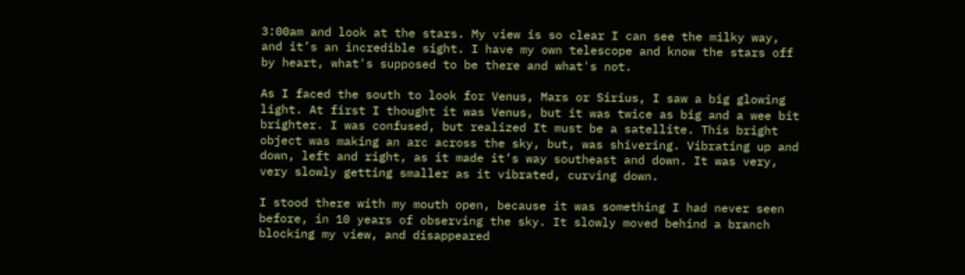3:00am and look at the stars. My view is so clear I can see the milky way, and it’s an incredible sight. I have my own telescope and know the stars off by heart, what's supposed to be there and what's not.

As I faced the south to look for Venus, Mars or Sirius, I saw a big glowing light. At first I thought it was Venus, but it was twice as big and a wee bit brighter. I was confused, but realized It must be a satellite. This bright object was making an arc across the sky, but, was shivering. Vibrating up and down, left and right, as it made it’s way southeast and down. It was very, very slowly getting smaller as it vibrated, curving down.

I stood there with my mouth open, because it was something I had never seen before, in 10 years of observing the sky. It slowly moved behind a branch blocking my view, and disappeared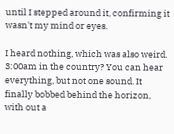until I stepped around it, confirming it wasn't my mind or eyes.

I heard nothing, which was also weird. 3:00am in the country? You can hear everything, but not one sound. It finally bobbed behind the horizon, with out a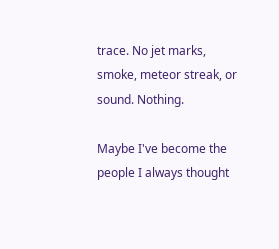trace. No jet marks, smoke, meteor streak, or sound. Nothing.

Maybe I've become the people I always thought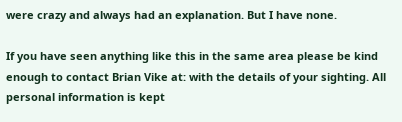were crazy and always had an explanation. But I have none.

If you have seen anything like this in the same area please be kind enough to contact Brian Vike at: with the details of your sighting. All personal information is kept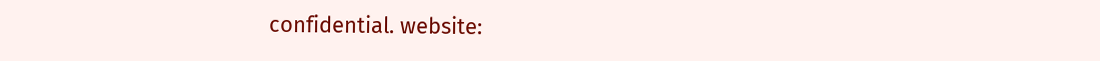confidential. website: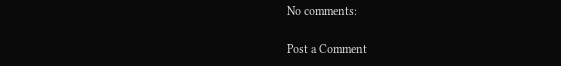No comments:

Post a Comment